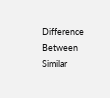Difference Between Similar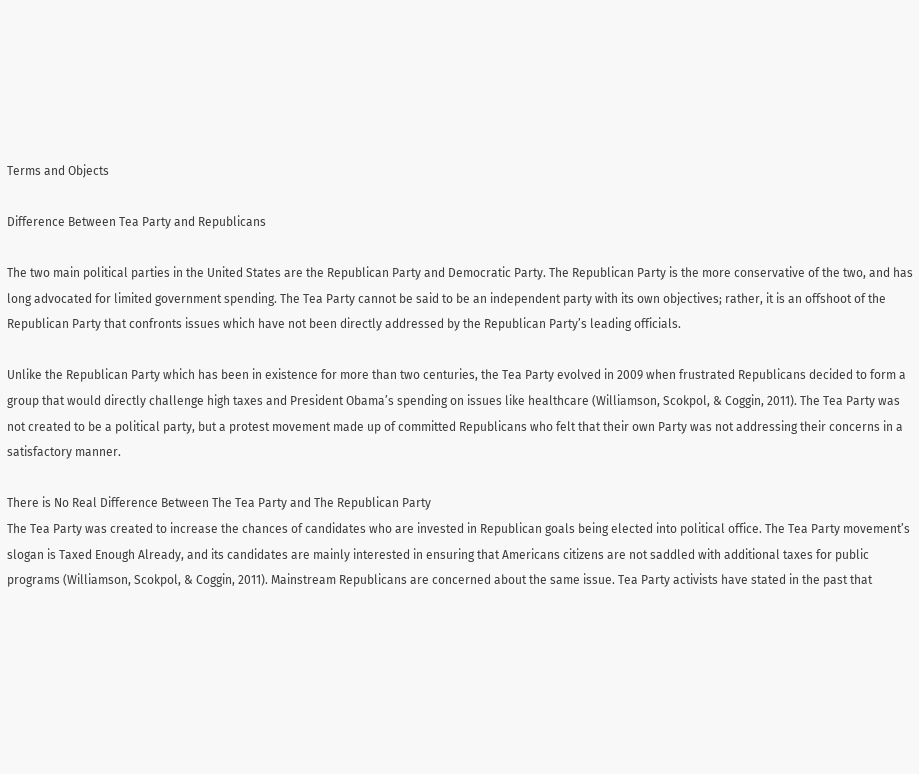Terms and Objects

Difference Between Tea Party and Republicans

The two main political parties in the United States are the Republican Party and Democratic Party. The Republican Party is the more conservative of the two, and has long advocated for limited government spending. The Tea Party cannot be said to be an independent party with its own objectives; rather, it is an offshoot of the Republican Party that confronts issues which have not been directly addressed by the Republican Party’s leading officials.

Unlike the Republican Party which has been in existence for more than two centuries, the Tea Party evolved in 2009 when frustrated Republicans decided to form a group that would directly challenge high taxes and President Obama’s spending on issues like healthcare (Williamson, Scokpol, & Coggin, 2011). The Tea Party was not created to be a political party, but a protest movement made up of committed Republicans who felt that their own Party was not addressing their concerns in a satisfactory manner.

There is No Real Difference Between The Tea Party and The Republican Party
The Tea Party was created to increase the chances of candidates who are invested in Republican goals being elected into political office. The Tea Party movement’s slogan is Taxed Enough Already, and its candidates are mainly interested in ensuring that Americans citizens are not saddled with additional taxes for public programs (Williamson, Scokpol, & Coggin, 2011). Mainstream Republicans are concerned about the same issue. Tea Party activists have stated in the past that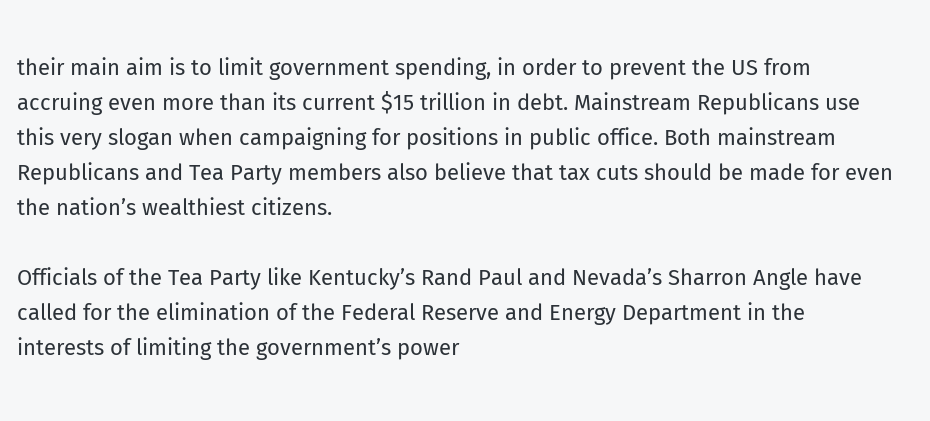their main aim is to limit government spending, in order to prevent the US from accruing even more than its current $15 trillion in debt. Mainstream Republicans use this very slogan when campaigning for positions in public office. Both mainstream Republicans and Tea Party members also believe that tax cuts should be made for even the nation’s wealthiest citizens.

Officials of the Tea Party like Kentucky’s Rand Paul and Nevada’s Sharron Angle have called for the elimination of the Federal Reserve and Energy Department in the interests of limiting the government’s power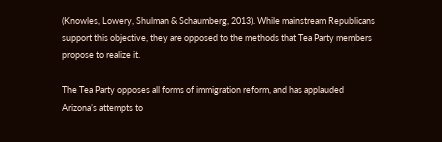(Knowles, Lowery, Shulman & Schaumberg, 2013). While mainstream Republicans support this objective, they are opposed to the methods that Tea Party members propose to realize it.

The Tea Party opposes all forms of immigration reform, and has applauded Arizona’s attempts to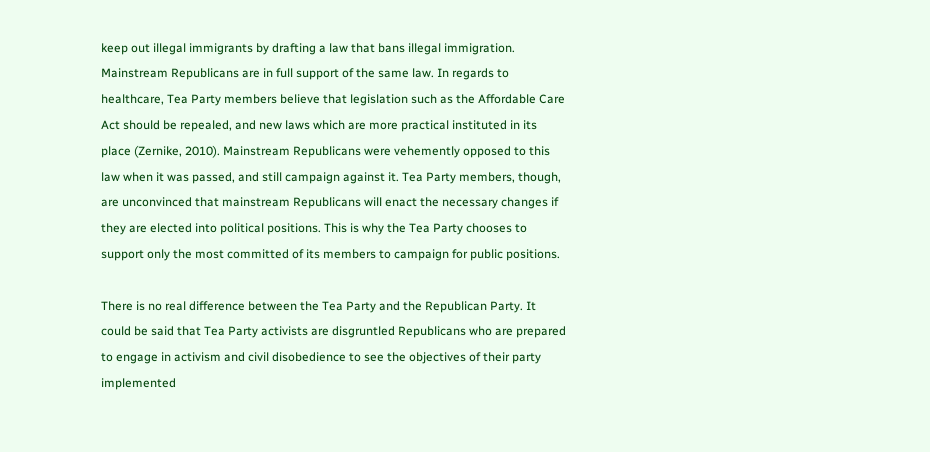keep out illegal immigrants by drafting a law that bans illegal immigration. Mainstream Republicans are in full support of the same law. In regards to healthcare, Tea Party members believe that legislation such as the Affordable Care Act should be repealed, and new laws which are more practical instituted in its place (Zernike, 2010). Mainstream Republicans were vehemently opposed to this law when it was passed, and still campaign against it. Tea Party members, though, are unconvinced that mainstream Republicans will enact the necessary changes if they are elected into political positions. This is why the Tea Party chooses to support only the most committed of its members to campaign for public positions.

There is no real difference between the Tea Party and the Republican Party. It could be said that Tea Party activists are disgruntled Republicans who are prepared to engage in activism and civil disobedience to see the objectives of their party implemented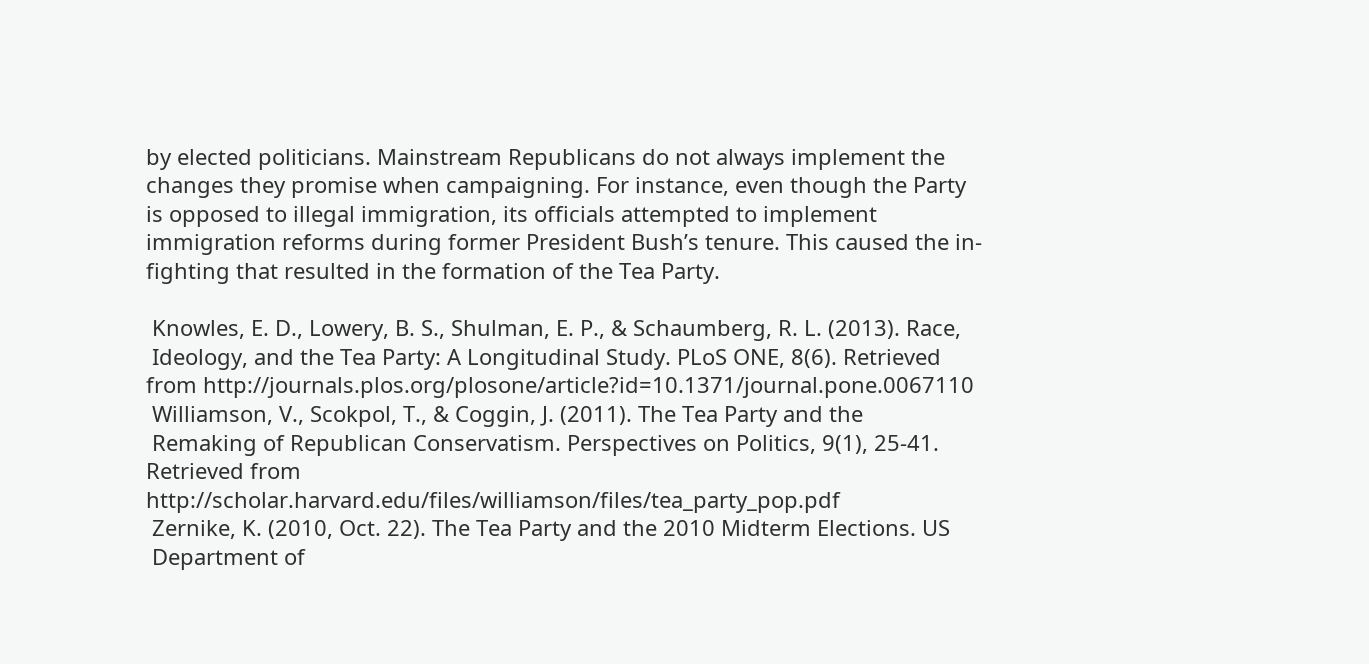by elected politicians. Mainstream Republicans do not always implement the changes they promise when campaigning. For instance, even though the Party is opposed to illegal immigration, its officials attempted to implement immigration reforms during former President Bush’s tenure. This caused the in-fighting that resulted in the formation of the Tea Party.

 Knowles, E. D., Lowery, B. S., Shulman, E. P., & Schaumberg, R. L. (2013). Race,
 Ideology, and the Tea Party: A Longitudinal Study. PLoS ONE, 8(6). Retrieved from http://journals.plos.org/plosone/article?id=10.1371/journal.pone.0067110
 Williamson, V., Scokpol, T., & Coggin, J. (2011). The Tea Party and the
 Remaking of Republican Conservatism. Perspectives on Politics, 9(1), 25-41. Retrieved from http://scholar.harvard.edu/files/williamson/files/tea_party_pop.pdf
 Zernike, K. (2010, Oct. 22). The Tea Party and the 2010 Midterm Elections. US
 Department of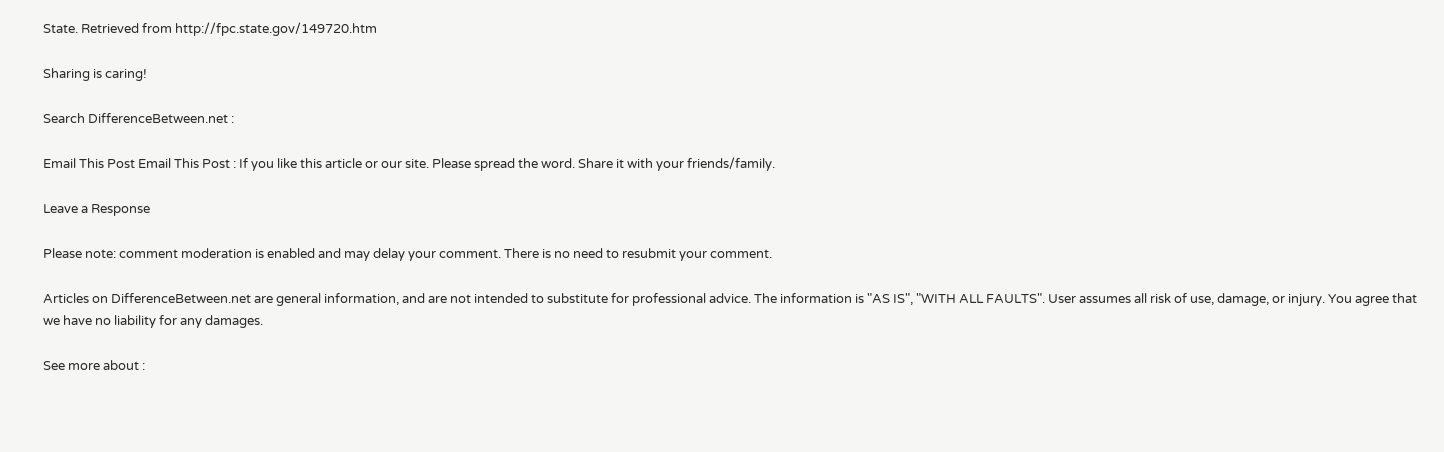State. Retrieved from http://fpc.state.gov/149720.htm

Sharing is caring!

Search DifferenceBetween.net :

Email This Post Email This Post : If you like this article or our site. Please spread the word. Share it with your friends/family.

Leave a Response

Please note: comment moderation is enabled and may delay your comment. There is no need to resubmit your comment.

Articles on DifferenceBetween.net are general information, and are not intended to substitute for professional advice. The information is "AS IS", "WITH ALL FAULTS". User assumes all risk of use, damage, or injury. You agree that we have no liability for any damages.

See more about :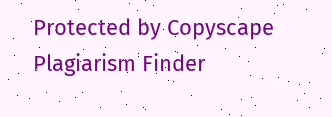Protected by Copyscape Plagiarism Finder